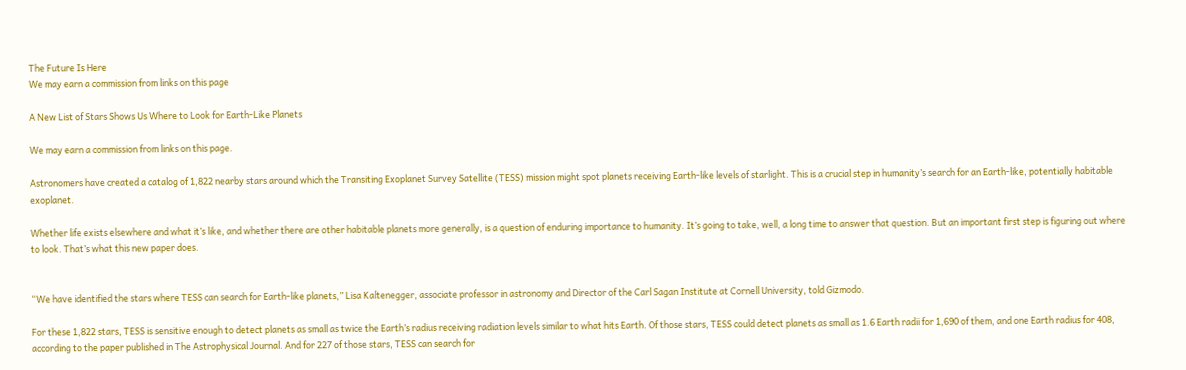The Future Is Here
We may earn a commission from links on this page

A New List of Stars Shows Us Where to Look for Earth-Like Planets

We may earn a commission from links on this page.

Astronomers have created a catalog of 1,822 nearby stars around which the Transiting Exoplanet Survey Satellite (TESS) mission might spot planets receiving Earth-like levels of starlight. This is a crucial step in humanity’s search for an Earth-like, potentially habitable exoplanet.

Whether life exists elsewhere and what it’s like, and whether there are other habitable planets more generally, is a question of enduring importance to humanity. It’s going to take, well, a long time to answer that question. But an important first step is figuring out where to look. That’s what this new paper does.


“We have identified the stars where TESS can search for Earth-like planets,” Lisa Kaltenegger, associate professor in astronomy and Director of the Carl Sagan Institute at Cornell University, told Gizmodo.

For these 1,822 stars, TESS is sensitive enough to detect planets as small as twice the Earth’s radius receiving radiation levels similar to what hits Earth. Of those stars, TESS could detect planets as small as 1.6 Earth radii for 1,690 of them, and one Earth radius for 408, according to the paper published in The Astrophysical Journal. And for 227 of those stars, TESS can search for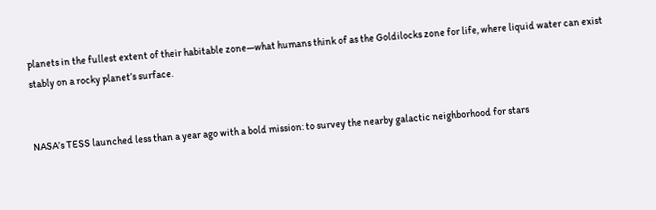planets in the fullest extent of their habitable zone—what humans think of as the Goldilocks zone for life, where liquid water can exist stably on a rocky planet’s surface.


NASA’s TESS launched less than a year ago with a bold mission: to survey the nearby galactic neighborhood for stars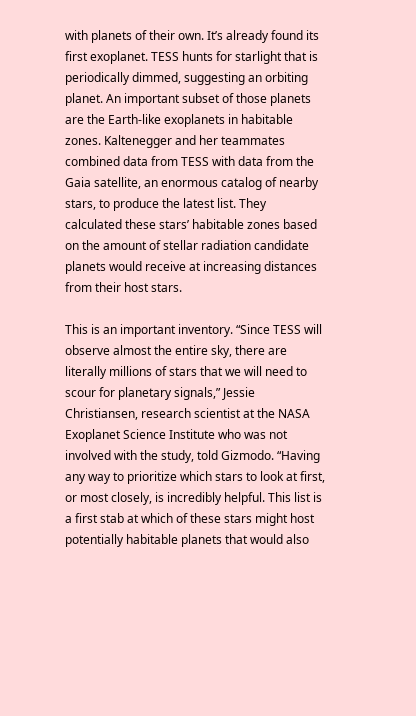with planets of their own. It’s already found its first exoplanet. TESS hunts for starlight that is periodically dimmed, suggesting an orbiting planet. An important subset of those planets are the Earth-like exoplanets in habitable zones. Kaltenegger and her teammates combined data from TESS with data from the Gaia satellite, an enormous catalog of nearby stars, to produce the latest list. They calculated these stars’ habitable zones based on the amount of stellar radiation candidate planets would receive at increasing distances from their host stars.

This is an important inventory. “Since TESS will observe almost the entire sky, there are literally millions of stars that we will need to scour for planetary signals,” Jessie Christiansen, research scientist at the NASA Exoplanet Science Institute who was not involved with the study, told Gizmodo. “Having any way to prioritize which stars to look at first, or most closely, is incredibly helpful. This list is a first stab at which of these stars might host potentially habitable planets that would also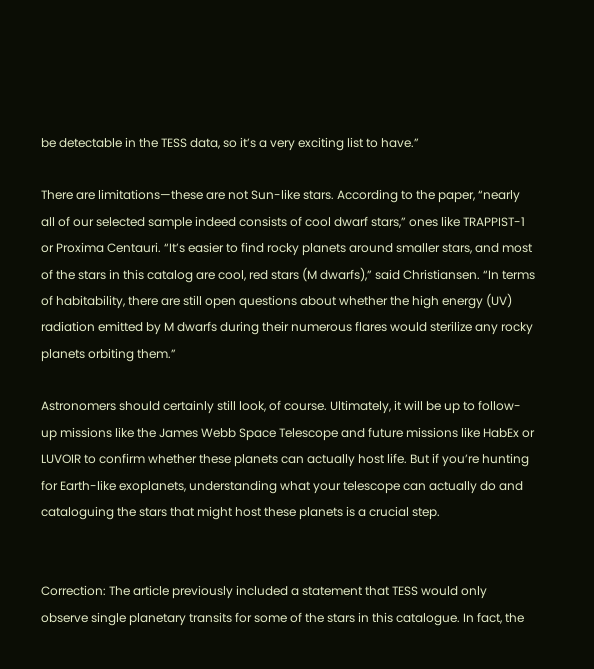be detectable in the TESS data, so it’s a very exciting list to have.”

There are limitations—these are not Sun-like stars. According to the paper, “nearly all of our selected sample indeed consists of cool dwarf stars,” ones like TRAPPIST-1 or Proxima Centauri. “It’s easier to find rocky planets around smaller stars, and most of the stars in this catalog are cool, red stars (M dwarfs),” said Christiansen. “In terms of habitability, there are still open questions about whether the high energy (UV) radiation emitted by M dwarfs during their numerous flares would sterilize any rocky planets orbiting them.”

Astronomers should certainly still look, of course. Ultimately, it will be up to follow-up missions like the James Webb Space Telescope and future missions like HabEx or LUVOIR to confirm whether these planets can actually host life. But if you’re hunting for Earth-like exoplanets, understanding what your telescope can actually do and cataloguing the stars that might host these planets is a crucial step.


Correction: The article previously included a statement that TESS would only observe single planetary transits for some of the stars in this catalogue. In fact, the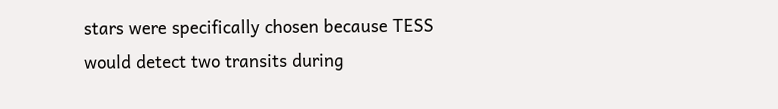stars were specifically chosen because TESS would detect two transits during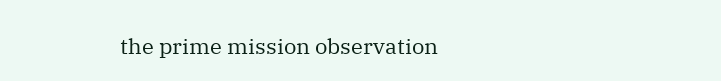the prime mission observation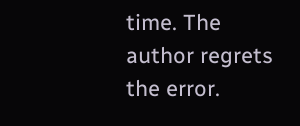time. The author regrets the error.